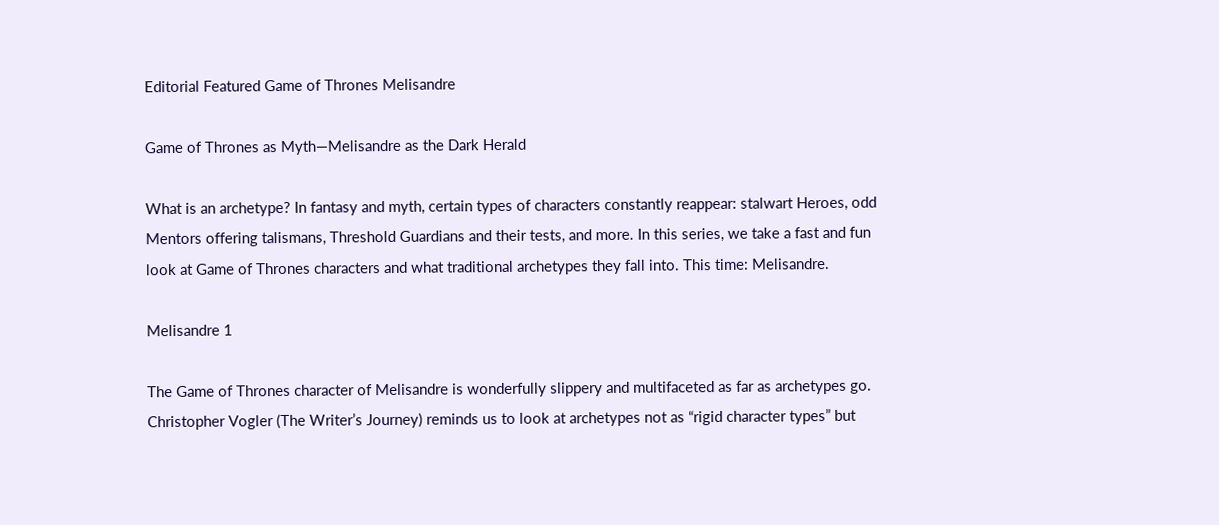Editorial Featured Game of Thrones Melisandre

Game of Thrones as Myth—Melisandre as the Dark Herald

What is an archetype? In fantasy and myth, certain types of characters constantly reappear: stalwart Heroes, odd Mentors offering talismans, Threshold Guardians and their tests, and more. In this series, we take a fast and fun look at Game of Thrones characters and what traditional archetypes they fall into. This time: Melisandre.

Melisandre 1

The Game of Thrones character of Melisandre is wonderfully slippery and multifaceted as far as archetypes go. Christopher Vogler (The Writer’s Journey) reminds us to look at archetypes not as “rigid character types” but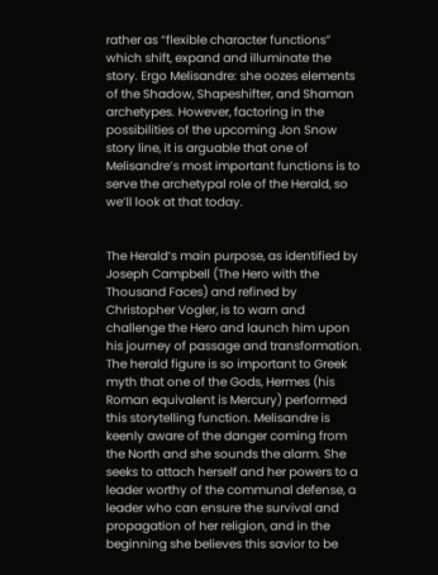rather as “flexible character functions” which shift, expand and illuminate the story. Ergo Melisandre: she oozes elements of the Shadow, Shapeshifter, and Shaman archetypes. However, factoring in the possibilities of the upcoming Jon Snow story line, it is arguable that one of Melisandre’s most important functions is to serve the archetypal role of the Herald, so we’ll look at that today.


The Herald’s main purpose, as identified by Joseph Campbell (The Hero with the Thousand Faces) and refined by Christopher Vogler, is to warn and challenge the Hero and launch him upon his journey of passage and transformation. The herald figure is so important to Greek myth that one of the Gods, Hermes (his Roman equivalent is Mercury) performed this storytelling function. Melisandre is keenly aware of the danger coming from the North and she sounds the alarm. She seeks to attach herself and her powers to a leader worthy of the communal defense, a leader who can ensure the survival and propagation of her religion, and in the beginning she believes this savior to be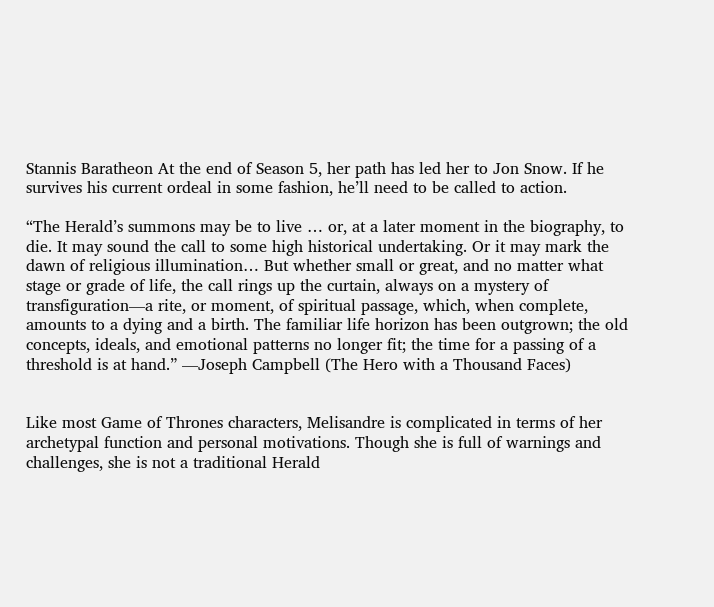Stannis Baratheon At the end of Season 5, her path has led her to Jon Snow. If he survives his current ordeal in some fashion, he’ll need to be called to action.

“The Herald’s summons may be to live … or, at a later moment in the biography, to die. It may sound the call to some high historical undertaking. Or it may mark the dawn of religious illumination… But whether small or great, and no matter what stage or grade of life, the call rings up the curtain, always on a mystery of transfiguration—a rite, or moment, of spiritual passage, which, when complete, amounts to a dying and a birth. The familiar life horizon has been outgrown; the old concepts, ideals, and emotional patterns no longer fit; the time for a passing of a threshold is at hand.” —Joseph Campbell (The Hero with a Thousand Faces)


Like most Game of Thrones characters, Melisandre is complicated in terms of her archetypal function and personal motivations. Though she is full of warnings and challenges, she is not a traditional Herald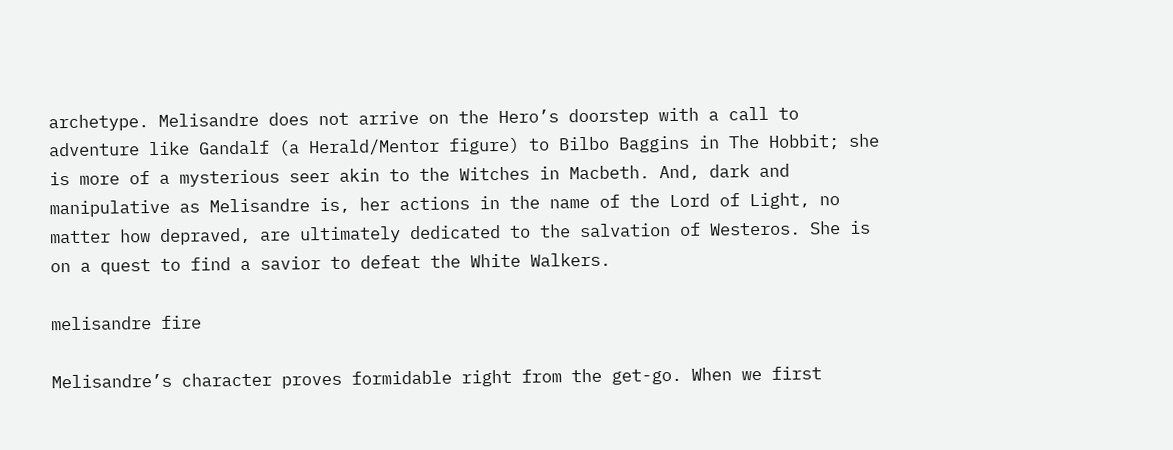archetype. Melisandre does not arrive on the Hero’s doorstep with a call to adventure like Gandalf (a Herald/Mentor figure) to Bilbo Baggins in The Hobbit; she is more of a mysterious seer akin to the Witches in Macbeth. And, dark and manipulative as Melisandre is, her actions in the name of the Lord of Light, no matter how depraved, are ultimately dedicated to the salvation of Westeros. She is on a quest to find a savior to defeat the White Walkers.

melisandre fire

Melisandre’s character proves formidable right from the get-go. When we first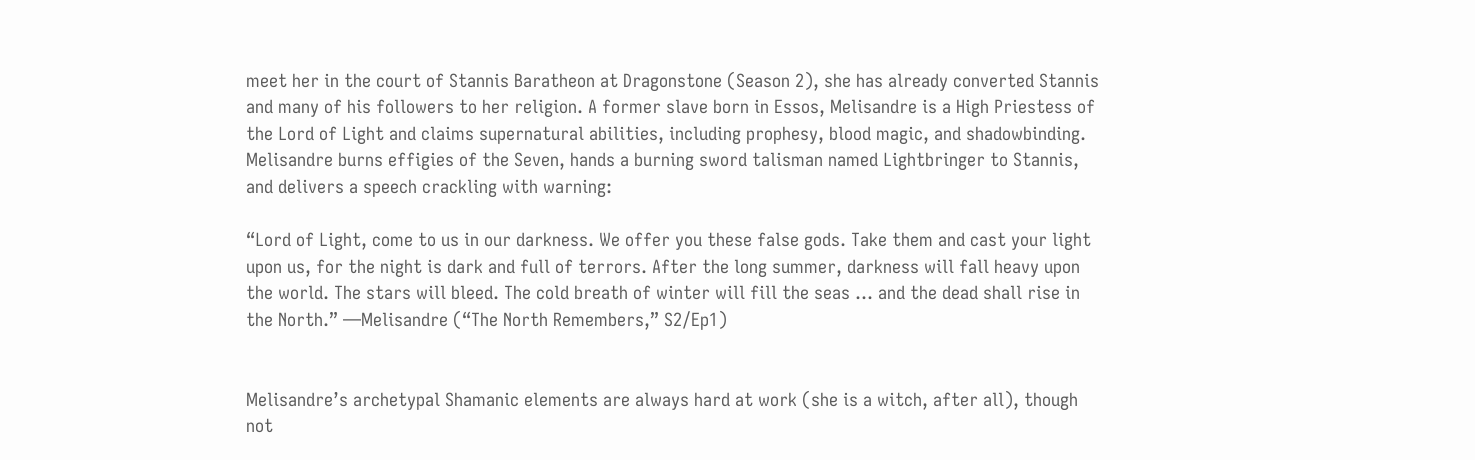meet her in the court of Stannis Baratheon at Dragonstone (Season 2), she has already converted Stannis and many of his followers to her religion. A former slave born in Essos, Melisandre is a High Priestess of the Lord of Light and claims supernatural abilities, including prophesy, blood magic, and shadowbinding. Melisandre burns effigies of the Seven, hands a burning sword talisman named Lightbringer to Stannis, and delivers a speech crackling with warning:

“Lord of Light, come to us in our darkness. We offer you these false gods. Take them and cast your light upon us, for the night is dark and full of terrors. After the long summer, darkness will fall heavy upon the world. The stars will bleed. The cold breath of winter will fill the seas … and the dead shall rise in the North.” —Melisandre (“The North Remembers,” S2/Ep1)


Melisandre’s archetypal Shamanic elements are always hard at work (she is a witch, after all), though not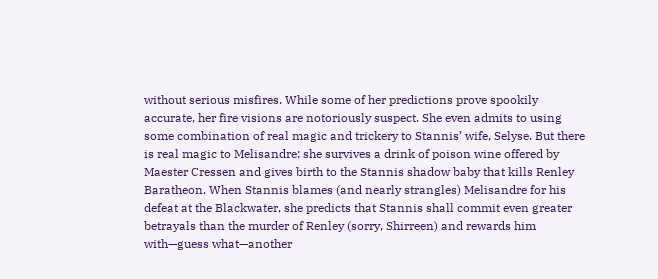without serious misfires. While some of her predictions prove spookily accurate, her fire visions are notoriously suspect. She even admits to using some combination of real magic and trickery to Stannis’ wife, Selyse. But there is real magic to Melisandre: she survives a drink of poison wine offered by Maester Cressen and gives birth to the Stannis shadow baby that kills Renley Baratheon. When Stannis blames (and nearly strangles) Melisandre for his defeat at the Blackwater, she predicts that Stannis shall commit even greater betrayals than the murder of Renley (sorry, Shirreen) and rewards him with—guess what—another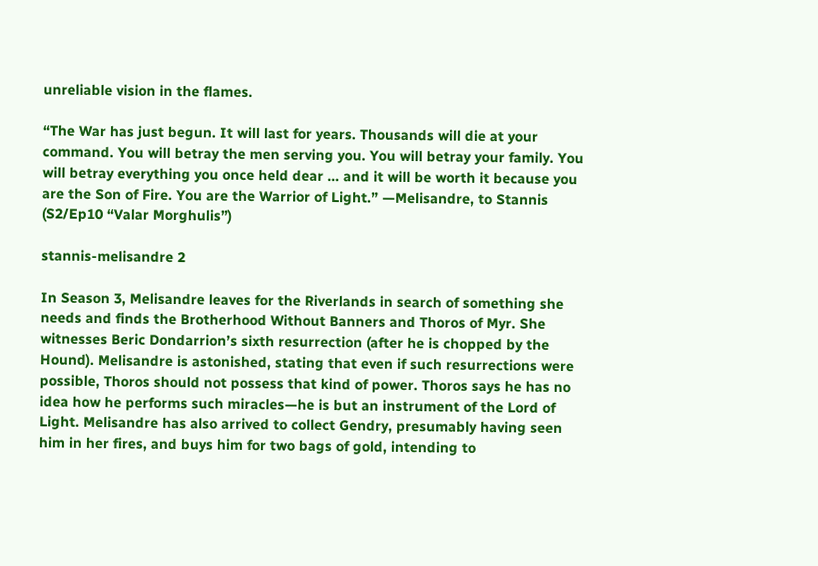unreliable vision in the flames.

“The War has just begun. It will last for years. Thousands will die at your command. You will betray the men serving you. You will betray your family. You will betray everything you once held dear … and it will be worth it because you are the Son of Fire. You are the Warrior of Light.” —Melisandre, to Stannis (S2/Ep10 “Valar Morghulis”)

stannis-melisandre 2

In Season 3, Melisandre leaves for the Riverlands in search of something she needs and finds the Brotherhood Without Banners and Thoros of Myr. She witnesses Beric Dondarrion’s sixth resurrection (after he is chopped by the Hound). Melisandre is astonished, stating that even if such resurrections were possible, Thoros should not possess that kind of power. Thoros says he has no idea how he performs such miracles—he is but an instrument of the Lord of Light. Melisandre has also arrived to collect Gendry, presumably having seen him in her fires, and buys him for two bags of gold, intending to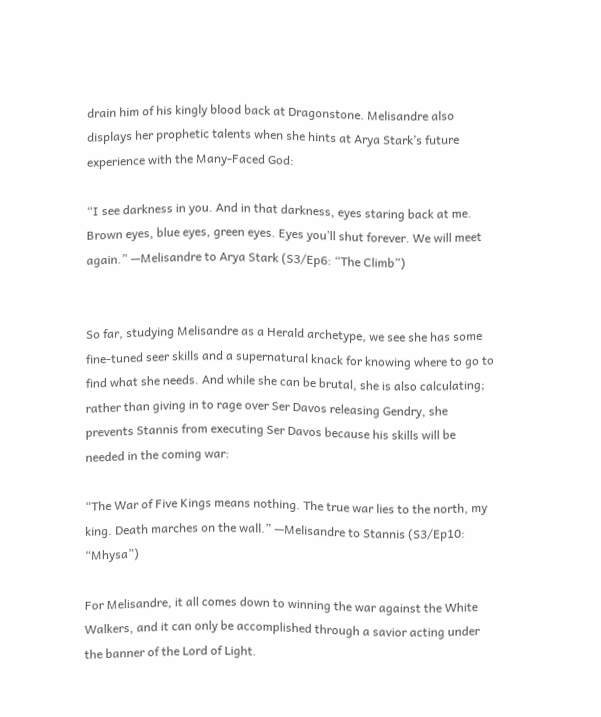drain him of his kingly blood back at Dragonstone. Melisandre also displays her prophetic talents when she hints at Arya Stark’s future experience with the Many-Faced God:

“I see darkness in you. And in that darkness, eyes staring back at me. Brown eyes, blue eyes, green eyes. Eyes you’ll shut forever. We will meet again.” —Melisandre to Arya Stark (S3/Ep6: “The Climb”)


So far, studying Melisandre as a Herald archetype, we see she has some fine-tuned seer skills and a supernatural knack for knowing where to go to find what she needs. And while she can be brutal, she is also calculating; rather than giving in to rage over Ser Davos releasing Gendry, she prevents Stannis from executing Ser Davos because his skills will be needed in the coming war:

“The War of Five Kings means nothing. The true war lies to the north, my king. Death marches on the wall.” —Melisandre to Stannis (S3/Ep10: “Mhysa”)

For Melisandre, it all comes down to winning the war against the White Walkers, and it can only be accomplished through a savior acting under the banner of the Lord of Light.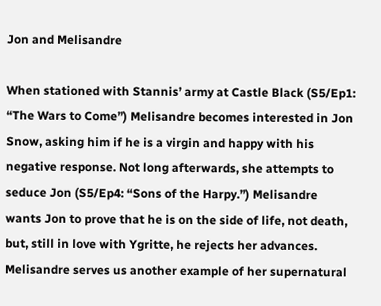Jon and Melisandre

When stationed with Stannis’ army at Castle Black (S5/Ep1: “The Wars to Come”) Melisandre becomes interested in Jon Snow, asking him if he is a virgin and happy with his negative response. Not long afterwards, she attempts to seduce Jon (S5/Ep4: “Sons of the Harpy.”) Melisandre wants Jon to prove that he is on the side of life, not death, but, still in love with Ygritte, he rejects her advances. Melisandre serves us another example of her supernatural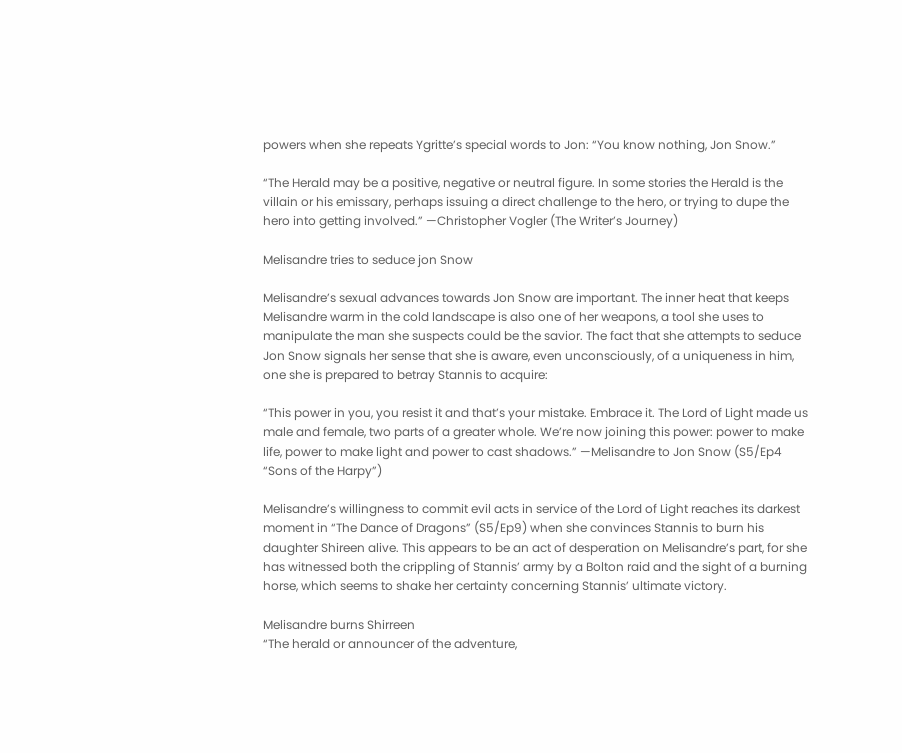powers when she repeats Ygritte’s special words to Jon: “You know nothing, Jon Snow.”

“The Herald may be a positive, negative or neutral figure. In some stories the Herald is the villain or his emissary, perhaps issuing a direct challenge to the hero, or trying to dupe the hero into getting involved.” —Christopher Vogler (The Writer’s Journey)

Melisandre tries to seduce jon Snow

Melisandre’s sexual advances towards Jon Snow are important. The inner heat that keeps Melisandre warm in the cold landscape is also one of her weapons, a tool she uses to manipulate the man she suspects could be the savior. The fact that she attempts to seduce Jon Snow signals her sense that she is aware, even unconsciously, of a uniqueness in him, one she is prepared to betray Stannis to acquire:

“This power in you, you resist it and that’s your mistake. Embrace it. The Lord of Light made us male and female, two parts of a greater whole. We’re now joining this power: power to make life, power to make light and power to cast shadows.” —Melisandre to Jon Snow (S5/Ep4 “Sons of the Harpy”)

Melisandre’s willingness to commit evil acts in service of the Lord of Light reaches its darkest moment in “The Dance of Dragons” (S5/Ep9) when she convinces Stannis to burn his daughter Shireen alive. This appears to be an act of desperation on Melisandre’s part, for she has witnessed both the crippling of Stannis’ army by a Bolton raid and the sight of a burning horse, which seems to shake her certainty concerning Stannis’ ultimate victory.

Melisandre burns Shirreen
“The herald or announcer of the adventure,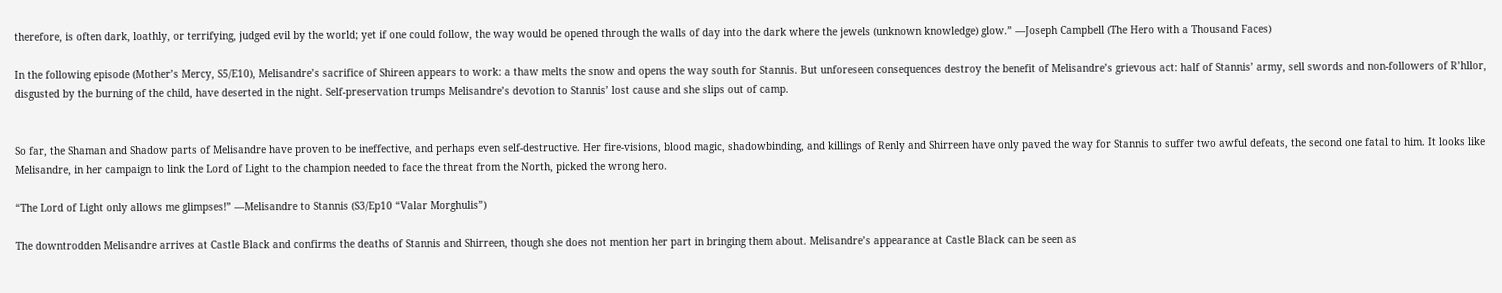therefore, is often dark, loathly, or terrifying, judged evil by the world; yet if one could follow, the way would be opened through the walls of day into the dark where the jewels (unknown knowledge) glow.” —Joseph Campbell (The Hero with a Thousand Faces)

In the following episode (Mother’s Mercy, S5/E10), Melisandre’s sacrifice of Shireen appears to work: a thaw melts the snow and opens the way south for Stannis. But unforeseen consequences destroy the benefit of Melisandre’s grievous act: half of Stannis’ army, sell swords and non-followers of R’hllor, disgusted by the burning of the child, have deserted in the night. Self-preservation trumps Melisandre’s devotion to Stannis’ lost cause and she slips out of camp.


So far, the Shaman and Shadow parts of Melisandre have proven to be ineffective, and perhaps even self-destructive. Her fire-visions, blood magic, shadowbinding, and killings of Renly and Shirreen have only paved the way for Stannis to suffer two awful defeats, the second one fatal to him. It looks like Melisandre, in her campaign to link the Lord of Light to the champion needed to face the threat from the North, picked the wrong hero.

“The Lord of Light only allows me glimpses!” —Melisandre to Stannis (S3/Ep10 “Valar Morghulis”)

The downtrodden Melisandre arrives at Castle Black and confirms the deaths of Stannis and Shirreen, though she does not mention her part in bringing them about. Melisandre’s appearance at Castle Black can be seen as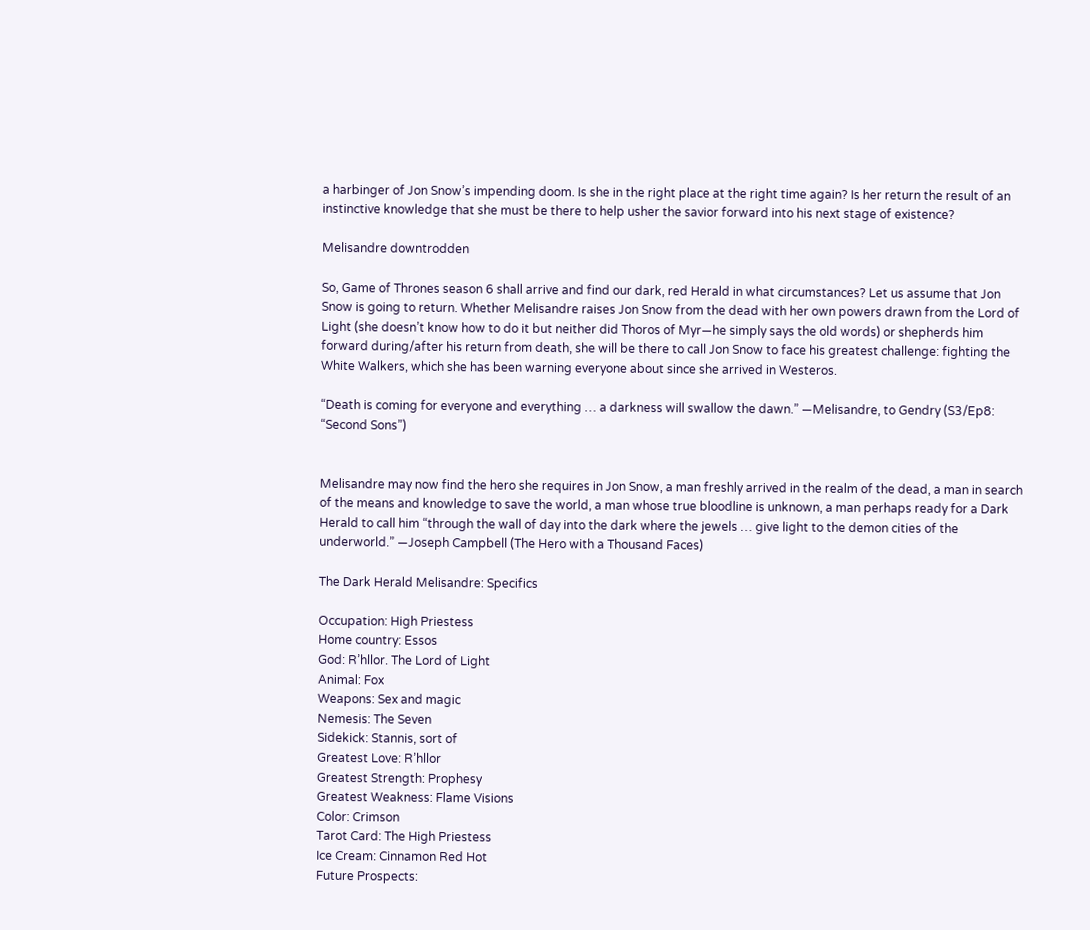a harbinger of Jon Snow’s impending doom. Is she in the right place at the right time again? Is her return the result of an instinctive knowledge that she must be there to help usher the savior forward into his next stage of existence?

Melisandre downtrodden

So, Game of Thrones season 6 shall arrive and find our dark, red Herald in what circumstances? Let us assume that Jon Snow is going to return. Whether Melisandre raises Jon Snow from the dead with her own powers drawn from the Lord of Light (she doesn’t know how to do it but neither did Thoros of Myr—he simply says the old words) or shepherds him forward during/after his return from death, she will be there to call Jon Snow to face his greatest challenge: fighting the White Walkers, which she has been warning everyone about since she arrived in Westeros.

“Death is coming for everyone and everything … a darkness will swallow the dawn.” —Melisandre, to Gendry (S3/Ep8: “Second Sons”)


Melisandre may now find the hero she requires in Jon Snow, a man freshly arrived in the realm of the dead, a man in search of the means and knowledge to save the world, a man whose true bloodline is unknown, a man perhaps ready for a Dark Herald to call him “through the wall of day into the dark where the jewels … give light to the demon cities of the underworld.” —Joseph Campbell (The Hero with a Thousand Faces)

The Dark Herald Melisandre: Specifics

Occupation: High Priestess
Home country: Essos
God: R’hllor. The Lord of Light
Animal: Fox
Weapons: Sex and magic
Nemesis: The Seven
Sidekick: Stannis, sort of
Greatest Love: R’hllor
Greatest Strength: Prophesy
Greatest Weakness: Flame Visions
Color: Crimson
Tarot Card: The High Priestess
Ice Cream: Cinnamon Red Hot
Future Prospects: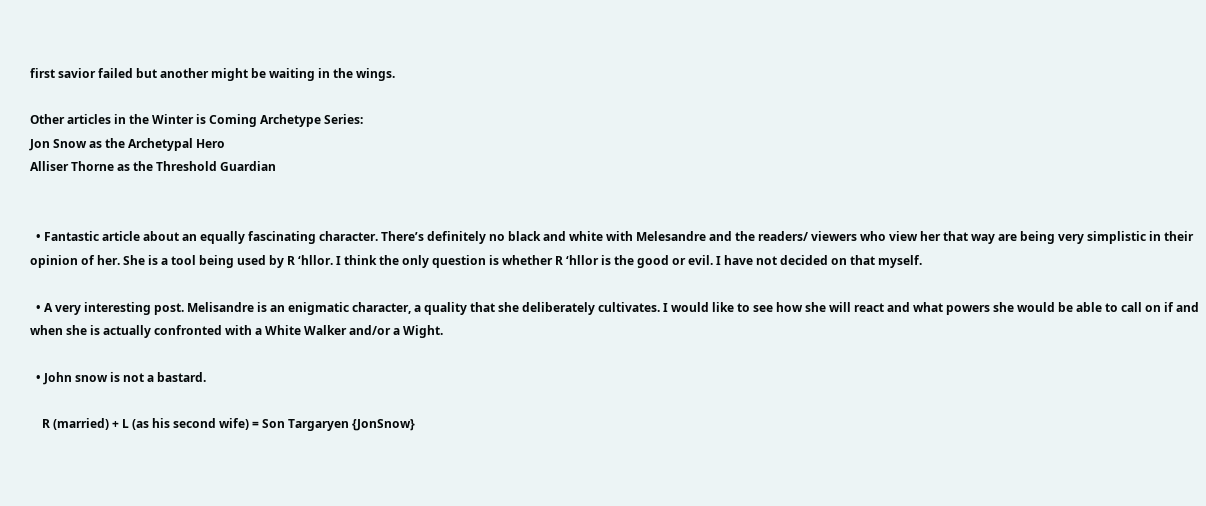first savior failed but another might be waiting in the wings.

Other articles in the Winter is Coming Archetype Series:
Jon Snow as the Archetypal Hero
Alliser Thorne as the Threshold Guardian


  • Fantastic article about an equally fascinating character. There’s definitely no black and white with Melesandre and the readers/ viewers who view her that way are being very simplistic in their opinion of her. She is a tool being used by R ‘hllor. I think the only question is whether R ‘hllor is the good or evil. I have not decided on that myself.

  • A very interesting post. Melisandre is an enigmatic character, a quality that she deliberately cultivates. I would like to see how she will react and what powers she would be able to call on if and when she is actually confronted with a White Walker and/or a Wight.

  • John snow is not a bastard.

    R (married) + L (as his second wife) = Son Targaryen {JonSnow}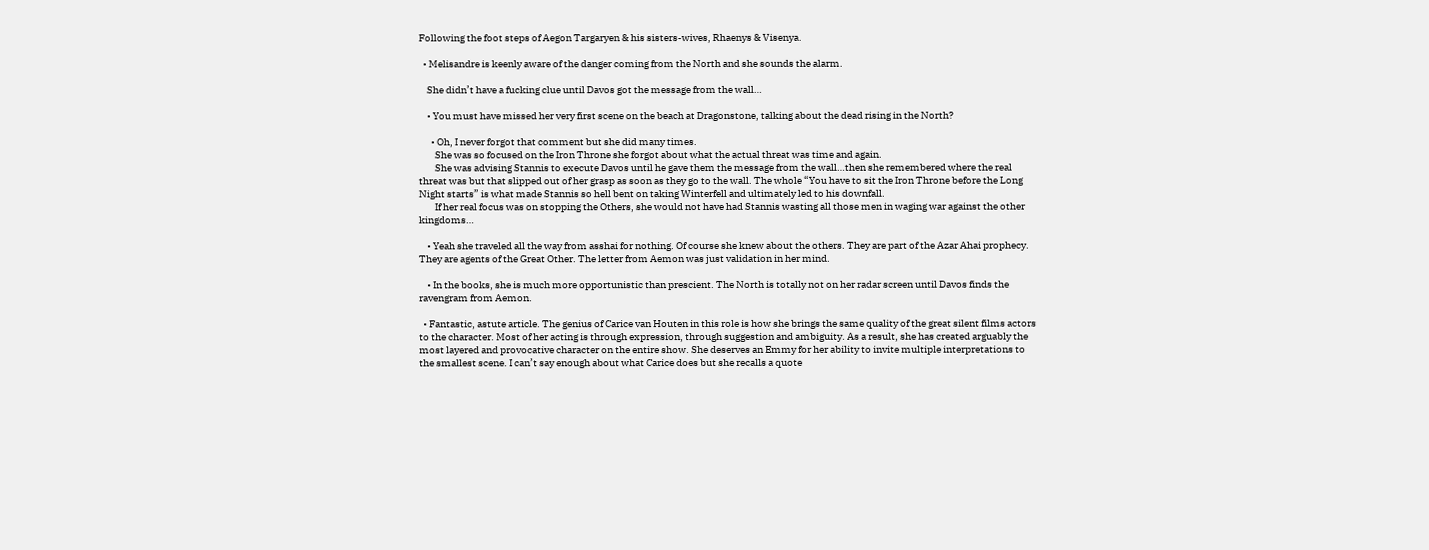Following the foot steps of Aegon Targaryen & his sisters-wives, Rhaenys & Visenya.

  • Melisandre is keenly aware of the danger coming from the North and she sounds the alarm.

    She didn’t have a fucking clue until Davos got the message from the wall…

    • You must have missed her very first scene on the beach at Dragonstone, talking about the dead rising in the North?

      • Oh, I never forgot that comment but she did many times.
        She was so focused on the Iron Throne she forgot about what the actual threat was time and again.
        She was advising Stannis to execute Davos until he gave them the message from the wall…then she remembered where the real threat was but that slipped out of her grasp as soon as they go to the wall. The whole “You have to sit the Iron Throne before the Long Night starts” is what made Stannis so hell bent on taking Winterfell and ultimately led to his downfall.
        If her real focus was on stopping the Others, she would not have had Stannis wasting all those men in waging war against the other kingdoms…

    • Yeah she traveled all the way from asshai for nothing. Of course she knew about the others. They are part of the Azar Ahai prophecy. They are agents of the Great Other. The letter from Aemon was just validation in her mind.

    • In the books, she is much more opportunistic than prescient. The North is totally not on her radar screen until Davos finds the ravengram from Aemon.

  • Fantastic, astute article. The genius of Carice van Houten in this role is how she brings the same quality of the great silent films actors to the character. Most of her acting is through expression, through suggestion and ambiguity. As a result, she has created arguably the most layered and provocative character on the entire show. She deserves an Emmy for her ability to invite multiple interpretations to the smallest scene. I can’t say enough about what Carice does but she recalls a quote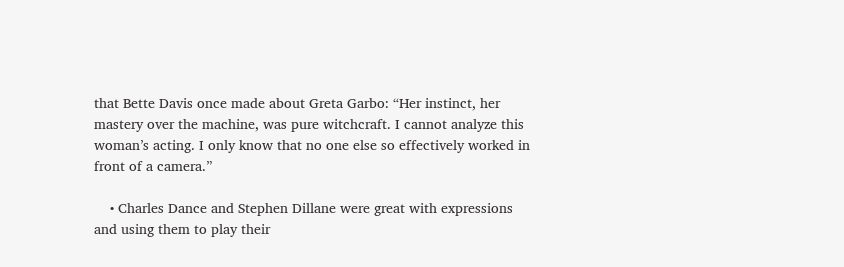that Bette Davis once made about Greta Garbo: “Her instinct, her mastery over the machine, was pure witchcraft. I cannot analyze this woman’s acting. I only know that no one else so effectively worked in front of a camera.”

    • Charles Dance and Stephen Dillane were great with expressions and using them to play their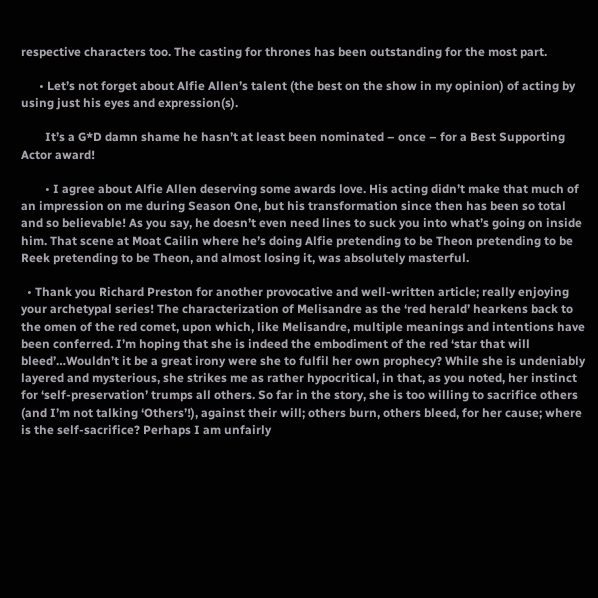respective characters too. The casting for thrones has been outstanding for the most part.

      • Let’s not forget about Alfie Allen’s talent (the best on the show in my opinion) of acting by using just his eyes and expression(s).

        It’s a G*D damn shame he hasn’t at least been nominated – once – for a Best Supporting Actor award!

        • I agree about Alfie Allen deserving some awards love. His acting didn’t make that much of an impression on me during Season One, but his transformation since then has been so total and so believable! As you say, he doesn’t even need lines to suck you into what’s going on inside him. That scene at Moat Cailin where he’s doing Alfie pretending to be Theon pretending to be Reek pretending to be Theon, and almost losing it, was absolutely masterful.

  • Thank you Richard Preston for another provocative and well-written article; really enjoying your archetypal series! The characterization of Melisandre as the ‘red herald’ hearkens back to the omen of the red comet, upon which, like Melisandre, multiple meanings and intentions have been conferred. I’m hoping that she is indeed the embodiment of the red ‘star that will bleed’…Wouldn’t it be a great irony were she to fulfil her own prophecy? While she is undeniably layered and mysterious, she strikes me as rather hypocritical, in that, as you noted, her instinct for ‘self-preservation’ trumps all others. So far in the story, she is too willing to sacrifice others (and I’m not talking ‘Others’!), against their will; others burn, others bleed, for her cause; where is the self-sacrifice? Perhaps I am unfairly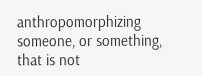anthropomorphizing someone, or something, that is not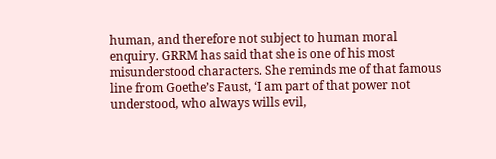human, and therefore not subject to human moral enquiry. GRRM has said that she is one of his most misunderstood characters. She reminds me of that famous line from Goethe’s Faust, ‘I am part of that power not understood, who always wills evil,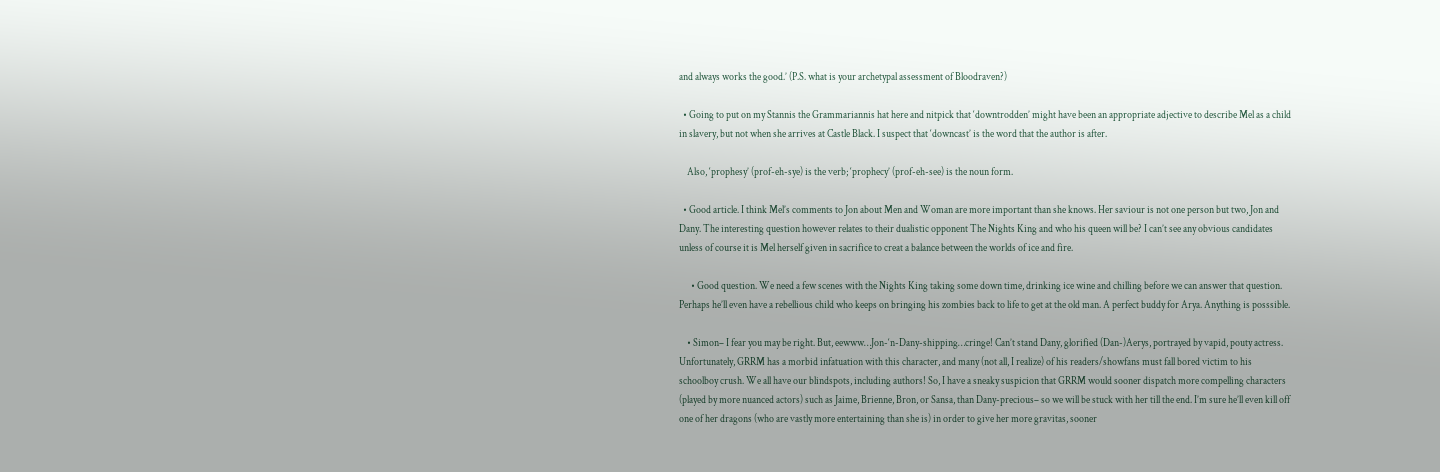and always works the good.’ (P.S. what is your archetypal assessment of Bloodraven?)

  • Going to put on my Stannis the Grammariannis hat here and nitpick that ‘downtrodden’ might have been an appropriate adjective to describe Mel as a child in slavery, but not when she arrives at Castle Black. I suspect that ‘downcast’ is the word that the author is after.

    Also, ‘prophesy’ (prof-eh-sye) is the verb; ‘prophecy’ (prof-eh-see) is the noun form.

  • Good article. I think Mel’s comments to Jon about Men and Woman are more important than she knows. Her saviour is not one person but two, Jon and Dany. The interesting question however relates to their dualistic opponent The Nights King and who his queen will be? I can’t see any obvious candidates unless of course it is Mel herself given in sacrifice to creat a balance between the worlds of ice and fire.

      • Good question. We need a few scenes with the Nights King taking some down time, drinking ice wine and chilling before we can answer that question. Perhaps he’ll even have a rebellious child who keeps on bringing his zombies back to life to get at the old man. A perfect buddy for Arya. Anything is posssible.

    • Simon– I fear you may be right. But, eewww…Jon-‘n-Dany-shipping…cringe! Can’t stand Dany, glorified (Dan-)Aerys, portrayed by vapid, pouty actress. Unfortunately, GRRM has a morbid infatuation with this character, and many (not all, I realize) of his readers/showfans must fall bored victim to his schoolboy crush. We all have our blindspots, including authors! So, I have a sneaky suspicion that GRRM would sooner dispatch more compelling characters (played by more nuanced actors) such as Jaime, Brienne, Bron, or Sansa, than Dany-precious– so we will be stuck with her till the end. I’m sure he’ll even kill off one of her dragons (who are vastly more entertaining than she is) in order to give her more gravitas, sooner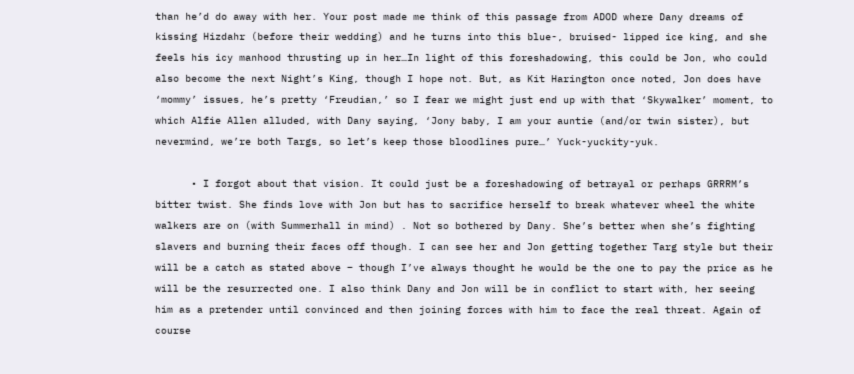than he’d do away with her. Your post made me think of this passage from ADOD where Dany dreams of kissing Hizdahr (before their wedding) and he turns into this blue-, bruised- lipped ice king, and she feels his icy manhood thrusting up in her…In light of this foreshadowing, this could be Jon, who could also become the next Night’s King, though I hope not. But, as Kit Harington once noted, Jon does have ‘mommy’ issues, he’s pretty ‘Freudian,’ so I fear we might just end up with that ‘Skywalker’ moment, to which Alfie Allen alluded, with Dany saying, ‘Jony baby, I am your auntie (and/or twin sister), but nevermind, we’re both Targs, so let’s keep those bloodlines pure…’ Yuck-yuckity-yuk.

      • I forgot about that vision. It could just be a foreshadowing of betrayal or perhaps GRRRM’s bitter twist. She finds love with Jon but has to sacrifice herself to break whatever wheel the white walkers are on (with Summerhall in mind) . Not so bothered by Dany. She’s better when she’s fighting slavers and burning their faces off though. I can see her and Jon getting together Targ style but their will be a catch as stated above – though I’ve always thought he would be the one to pay the price as he will be the resurrected one. I also think Dany and Jon will be in conflict to start with, her seeing him as a pretender until convinced and then joining forces with him to face the real threat. Again of course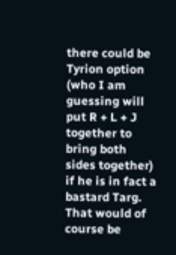there could be Tyrion option (who I am guessing will put R + L + J together to bring both sides together) if he is in fact a bastard Targ. That would of course be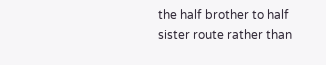the half brother to half sister route rather than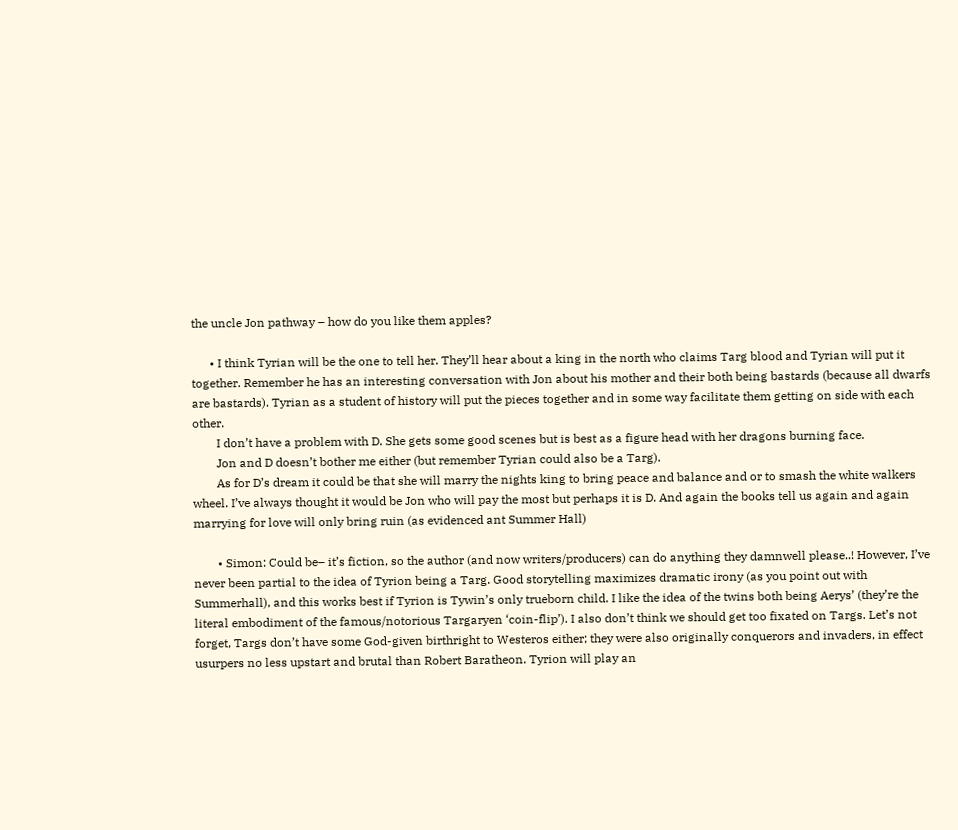the uncle Jon pathway – how do you like them apples?

      • I think Tyrian will be the one to tell her. They’ll hear about a king in the north who claims Targ blood and Tyrian will put it together. Remember he has an interesting conversation with Jon about his mother and their both being bastards (because all dwarfs are bastards). Tyrian as a student of history will put the pieces together and in some way facilitate them getting on side with each other.
        I don’t have a problem with D. She gets some good scenes but is best as a figure head with her dragons burning face.
        Jon and D doesn’t bother me either (but remember Tyrian could also be a Targ).
        As for D’s dream it could be that she will marry the nights king to bring peace and balance and or to smash the white walkers wheel. I’ve always thought it would be Jon who will pay the most but perhaps it is D. And again the books tell us again and again marrying for love will only bring ruin (as evidenced ant Summer Hall)

        • Simon: Could be– it’s fiction, so the author (and now writers/producers) can do anything they damnwell please..! However, I’ve never been partial to the idea of Tyrion being a Targ. Good storytelling maximizes dramatic irony (as you point out with Summerhall), and this works best if Tyrion is Tywin’s only trueborn child. I like the idea of the twins both being Aerys’ (they’re the literal embodiment of the famous/notorious Targaryen ‘coin-flip’). I also don’t think we should get too fixated on Targs. Let’s not forget, Targs don’t have some God-given birthright to Westeros either; they were also originally conquerors and invaders, in effect usurpers no less upstart and brutal than Robert Baratheon. Tyrion will play an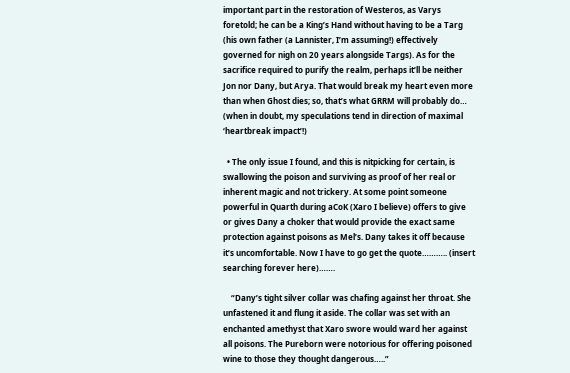important part in the restoration of Westeros, as Varys foretold; he can be a King’s Hand without having to be a Targ (his own father (a Lannister, I’m assuming!) effectively governed for nigh on 20 years alongside Targs). As for the sacrifice required to purify the realm, perhaps it’ll be neither Jon nor Dany, but Arya. That would break my heart even more than when Ghost dies; so, that’s what GRRM will probably do… (when in doubt, my speculations tend in direction of maximal ‘heartbreak impact’!)

  • The only issue I found, and this is nitpicking for certain, is swallowing the poison and surviving as proof of her real or inherent magic and not trickery. At some point someone powerful in Quarth during aCoK (Xaro I believe) offers to give or gives Dany a choker that would provide the exact same protection against poisons as Mel’s. Dany takes it off because it’s uncomfortable. Now I have to go get the quote……….. (insert searching forever here)…….

    “Dany’s tight silver collar was chafing against her throat. She unfastened it and flung it aside. The collar was set with an enchanted amethyst that Xaro swore would ward her against all poisons. The Pureborn were notorious for offering poisoned wine to those they thought dangerous…..”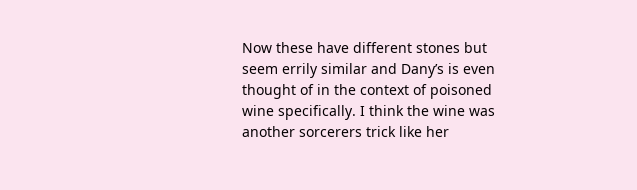Now these have different stones but seem errily similar and Dany’s is even thought of in the context of poisoned wine specifically. I think the wine was another sorcerers trick like her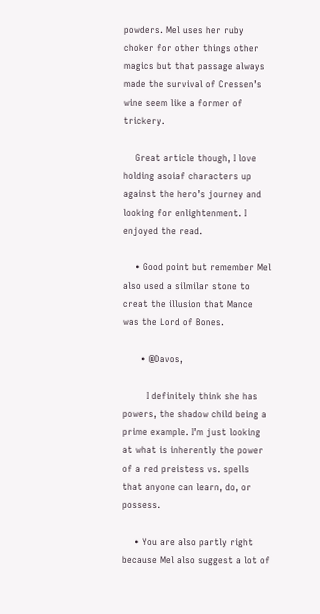powders. Mel uses her ruby choker for other things other magics but that passage always made the survival of Cressen’s wine seem like a former of trickery.

    Great article though, I love holding asoiaf characters up against the hero’s journey and looking for enlightenment. I enjoyed the read.

    • Good point but remember Mel also used a silmilar stone to creat the illusion that Mance was the Lord of Bones.

      • @Davos,

        I definitely think she has powers, the shadow child being a prime example. I’m just looking at what is inherently the power of a red preistess vs. spells that anyone can learn, do, or possess.

    • You are also partly right because Mel also suggest a lot of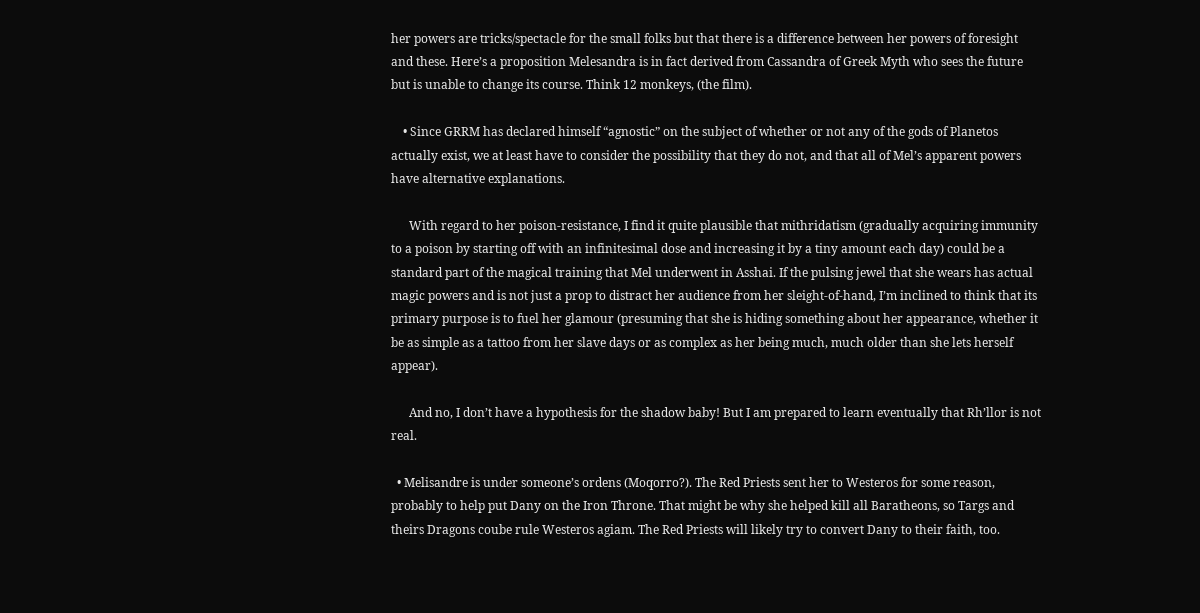her powers are tricks/spectacle for the small folks but that there is a difference between her powers of foresight and these. Here’s a proposition Melesandra is in fact derived from Cassandra of Greek Myth who sees the future but is unable to change its course. Think 12 monkeys, (the film).

    • Since GRRM has declared himself “agnostic” on the subject of whether or not any of the gods of Planetos actually exist, we at least have to consider the possibility that they do not, and that all of Mel’s apparent powers have alternative explanations.

      With regard to her poison-resistance, I find it quite plausible that mithridatism (gradually acquiring immunity to a poison by starting off with an infinitesimal dose and increasing it by a tiny amount each day) could be a standard part of the magical training that Mel underwent in Asshai. If the pulsing jewel that she wears has actual magic powers and is not just a prop to distract her audience from her sleight-of-hand, I’m inclined to think that its primary purpose is to fuel her glamour (presuming that she is hiding something about her appearance, whether it be as simple as a tattoo from her slave days or as complex as her being much, much older than she lets herself appear).

      And no, I don’t have a hypothesis for the shadow baby! But I am prepared to learn eventually that Rh’llor is not real.

  • Melisandre is under someone’s ordens (Moqorro?). The Red Priests sent her to Westeros for some reason, probably to help put Dany on the Iron Throne. That might be why she helped kill all Baratheons, so Targs and theirs Dragons coube rule Westeros agiam. The Red Priests will likely try to convert Dany to their faith, too.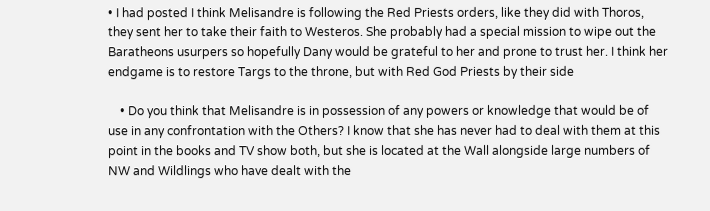• I had posted I think Melisandre is following the Red Priests orders, like they did with Thoros, they sent her to take their faith to Westeros. She probably had a special mission to wipe out the Baratheons usurpers so hopefully Dany would be grateful to her and prone to trust her. I think her endgame is to restore Targs to the throne, but with Red God Priests by their side

    • Do you think that Melisandre is in possession of any powers or knowledge that would be of use in any confrontation with the Others? I know that she has never had to deal with them at this point in the books and TV show both, but she is located at the Wall alongside large numbers of NW and Wildlings who have dealt with the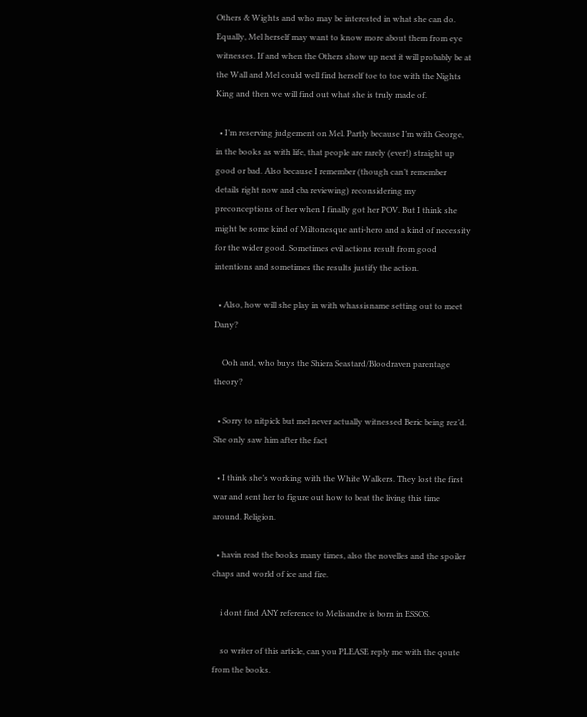Others & Wights and who may be interested in what she can do. Equally, Mel herself may want to know more about them from eye witnesses. If and when the Others show up next it will probably be at the Wall and Mel could well find herself toe to toe with the Nights King and then we will find out what she is truly made of.

  • I’m reserving judgement on Mel. Partly because I’m with George, in the books as with life, that people are rarely (ever!) straight up good or bad. Also because I remember (though can’t remember details right now and cba reviewing) reconsidering my preconceptions of her when I finally got her POV. But I think she might be some kind of Miltonesque anti-hero and a kind of necessity for the wider good. Sometimes evil actions result from good intentions and sometimes the results justify the action.

  • Also, how will she play in with whassisname setting out to meet Dany?

    Ooh and, who buys the Shiera Seastard/Bloodraven parentage theory?

  • Sorry to nitpick but mel never actually witnessed Beric being rez’d. She only saw him after the fact

  • I think she’s working with the White Walkers. They lost the first war and sent her to figure out how to beat the living this time around. Religion.

  • havin read the books many times, also the novelles and the spoiler chaps and world of ice and fire.

    i dont find ANY reference to Melisandre is born in ESSOS.

    so writer of this article, can you PLEASE reply me with the qoute from the books.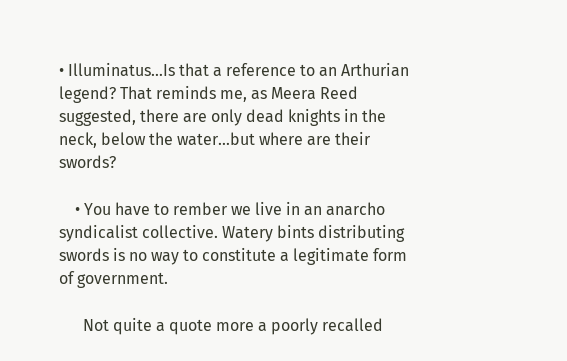• Illuminatus…Is that a reference to an Arthurian legend? That reminds me, as Meera Reed suggested, there are only dead knights in the neck, below the water…but where are their swords?

    • You have to rember we live in an anarcho syndicalist collective. Watery bints distributing swords is no way to constitute a legitimate form of government.

      Not quite a quote more a poorly recalled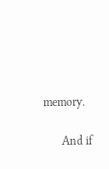memory.

      And if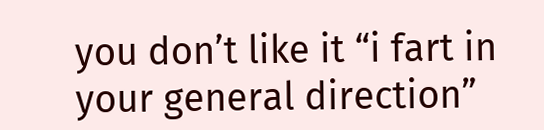you don’t like it “i fart in your general direction”